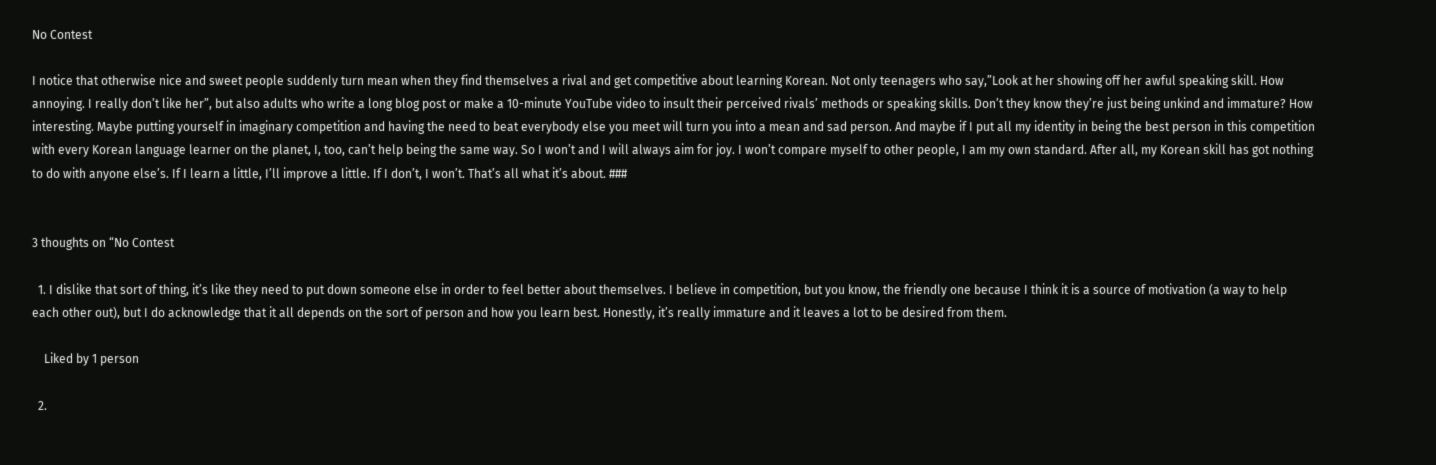No Contest

I notice that otherwise nice and sweet people suddenly turn mean when they find themselves a rival and get competitive about learning Korean. Not only teenagers who say,”Look at her showing off her awful speaking skill. How annoying. I really don’t like her”, but also adults who write a long blog post or make a 10-minute YouTube video to insult their perceived rivals’ methods or speaking skills. Don’t they know they’re just being unkind and immature? How interesting. Maybe putting yourself in imaginary competition and having the need to beat everybody else you meet will turn you into a mean and sad person. And maybe if I put all my identity in being the best person in this competition with every Korean language learner on the planet, I, too, can’t help being the same way. So I won’t and I will always aim for joy. I won’t compare myself to other people, I am my own standard. After all, my Korean skill has got nothing to do with anyone else’s. If I learn a little, I’ll improve a little. If I don’t, I won’t. That’s all what it’s about. ###


3 thoughts on “No Contest

  1. I dislike that sort of thing, it’s like they need to put down someone else in order to feel better about themselves. I believe in competition, but you know, the friendly one because I think it is a source of motivation (a way to help each other out), but I do acknowledge that it all depends on the sort of person and how you learn best. Honestly, it’s really immature and it leaves a lot to be desired from them.

    Liked by 1 person

  2.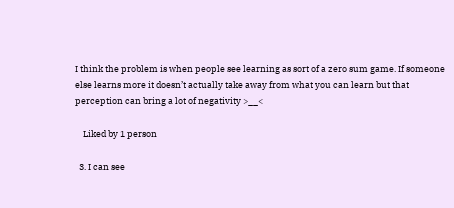I think the problem is when people see learning as sort of a zero sum game. If someone else learns more it doesn’t actually take away from what you can learn but that perception can bring a lot of negativity >__<

    Liked by 1 person

  3. I can see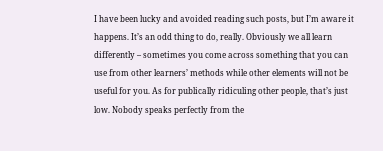I have been lucky and avoided reading such posts, but I’m aware it happens. It’s an odd thing to do, really. Obviously we all learn differently – sometimes you come across something that you can use from other learners’ methods while other elements will not be useful for you. As for publically ridiculing other people, that’s just low. Nobody speaks perfectly from the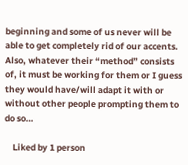beginning and some of us never will be able to get completely rid of our accents. Also, whatever their “method” consists of, it must be working for them or I guess they would have/will adapt it with or without other people prompting them to do so…

    Liked by 1 person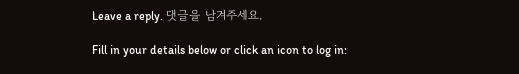Leave a reply. 댓글을 남겨주세요.

Fill in your details below or click an icon to log in: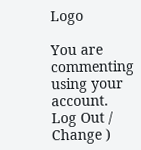Logo

You are commenting using your account. Log Out / Change )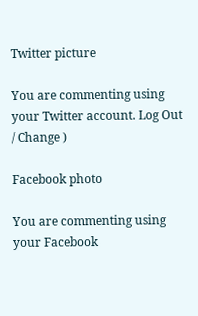Twitter picture

You are commenting using your Twitter account. Log Out / Change )

Facebook photo

You are commenting using your Facebook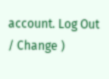account. Log Out / Change )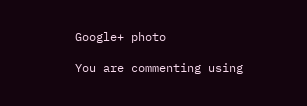Google+ photo

You are commenting using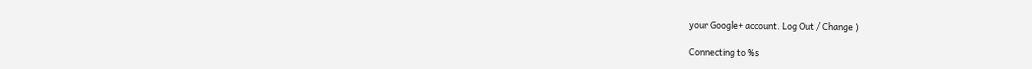your Google+ account. Log Out / Change )

Connecting to %s